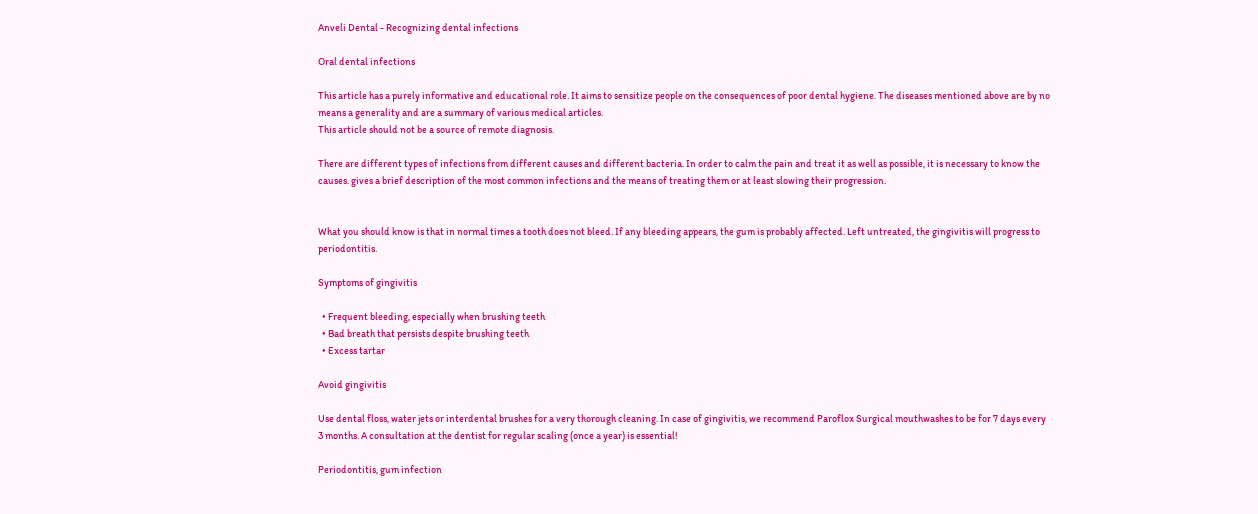Anveli Dental - Recognizing dental infections

Oral dental infections

This article has a purely informative and educational role. It aims to sensitize people on the consequences of poor dental hygiene. The diseases mentioned above are by no means a generality and are a summary of various medical articles.
This article should not be a source of remote diagnosis.

There are different types of infections from different causes and different bacteria. In order to calm the pain and treat it as well as possible, it is necessary to know the causes. gives a brief description of the most common infections and the means of treating them or at least slowing their progression.


What you should know is that in normal times a tooth does not bleed. If any bleeding appears, the gum is probably affected. Left untreated, the gingivitis will progress to periodontitis.

Symptoms of gingivitis

  • Frequent bleeding, especially when brushing teeth
  • Bad breath that persists despite brushing teeth
  • Excess tartar

Avoid gingivitis

Use dental floss, water jets or interdental brushes for a very thorough cleaning. In case of gingivitis, we recommend Paroflox Surgical mouthwashes to be for 7 days every 3 months. A consultation at the dentist for regular scaling (once a year) is essential!

Periodontitis, gum infection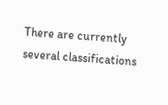There are currently several classifications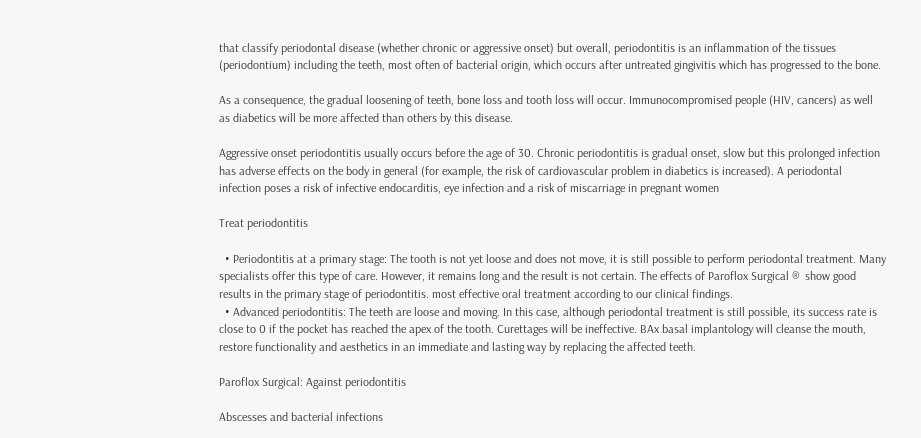that classify periodontal disease (whether chronic or aggressive onset) but overall, periodontitis is an inflammation of the tissues (periodontium) including the teeth, most often of bacterial origin, which occurs after untreated gingivitis which has progressed to the bone.

As a consequence, the gradual loosening of teeth, bone loss and tooth loss will occur. Immunocompromised people (HIV, cancers) as well as diabetics will be more affected than others by this disease.

Aggressive onset periodontitis usually occurs before the age of 30. Chronic periodontitis is gradual onset, slow but this prolonged infection has adverse effects on the body in general (for example, the risk of cardiovascular problem in diabetics is increased). A periodontal infection poses a risk of infective endocarditis, eye infection and a risk of miscarriage in pregnant women

Treat periodontitis

  • Periodontitis at a primary stage: The tooth is not yet loose and does not move, it is still possible to perform periodontal treatment. Many specialists offer this type of care. However, it remains long and the result is not certain. The effects of Paroflox Surgical ®  show good results in the primary stage of periodontitis. most effective oral treatment according to our clinical findings.
  • Advanced periodontitis: The teeth are loose and moving. In this case, although periodontal treatment is still possible, its success rate is close to 0 if the pocket has reached the apex of the tooth. Curettages will be ineffective. BAx basal implantology will cleanse the mouth, restore functionality and aesthetics in an immediate and lasting way by replacing the affected teeth.

Paroflox Surgical: Against periodontitis

Abscesses and bacterial infections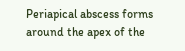Periapical abscess forms around the apex of the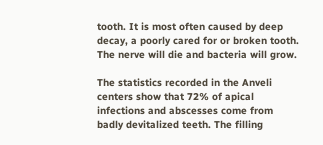tooth. It is most often caused by deep decay, a poorly cared for or broken tooth. The nerve will die and bacteria will grow.

The statistics recorded in the Anveli centers show that 72% of apical infections and abscesses come from badly devitalized teeth. The filling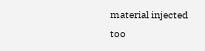material injected too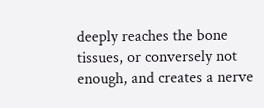deeply reaches the bone tissues, or conversely not enough, and creates a nerve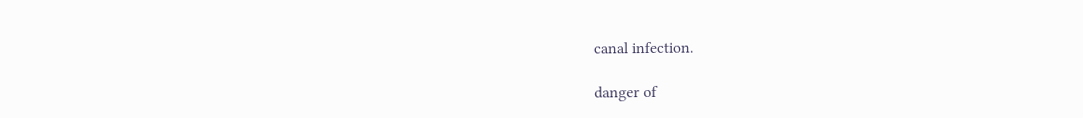canal infection.

danger of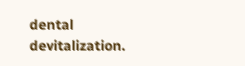dental devitalization.